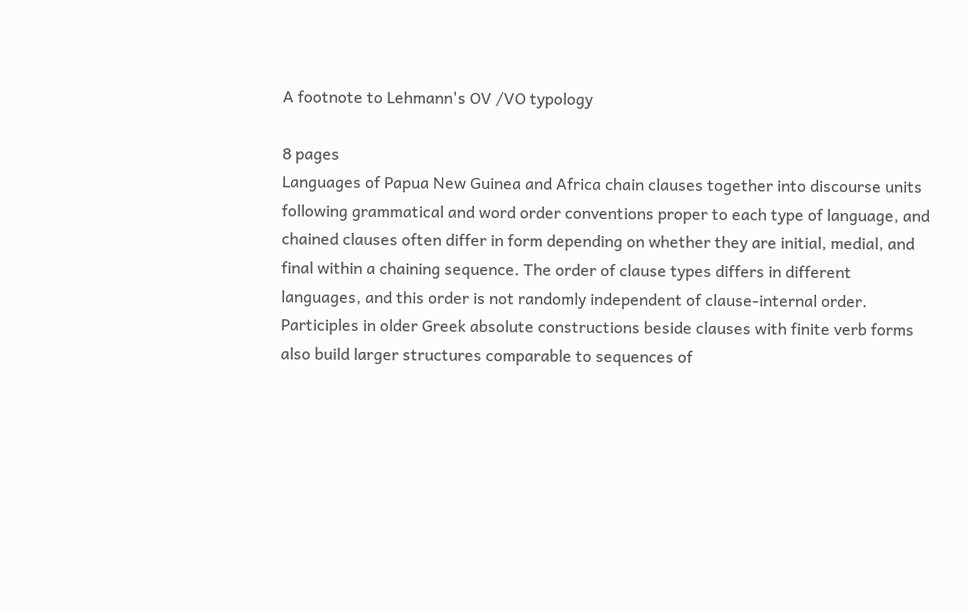A footnote to Lehmann's OV /VO typology

8 pages
Languages of Papua New Guinea and Africa chain clauses together into discourse units following grammatical and word order conventions proper to each type of language, and chained clauses often differ in form depending on whether they are initial, medial, and final within a chaining sequence. The order of clause types differs in different languages, and this order is not randomly independent of clause-internal order. Participles in older Greek absolute constructions beside clauses with finite verb forms also build larger structures comparable to sequences of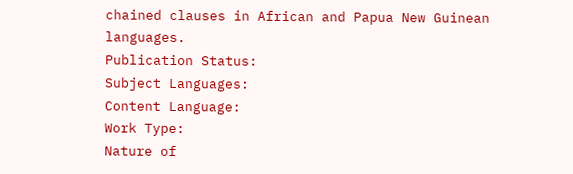chained clauses in African and Papua New Guinean languages.
Publication Status:
Subject Languages:
Content Language:
Work Type:
Nature of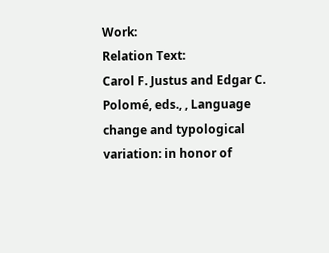Work:
Relation Text:
Carol F. Justus and Edgar C. Polomé, eds., , Language change and typological variation: in honor of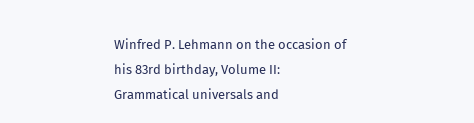Winfred P. Lehmann on the occasion of his 83rd birthday, Volume II: Grammatical universals and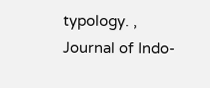typology. , Journal of Indo-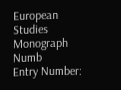European Studies Monograph Numb
Entry Number: